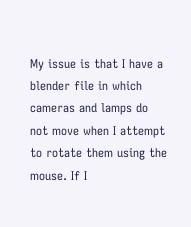My issue is that I have a blender file in which cameras and lamps do not move when I attempt to rotate them using the mouse. If I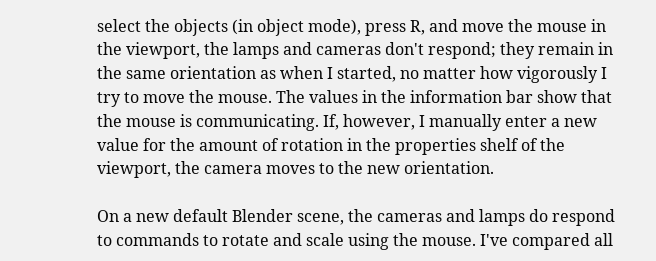select the objects (in object mode), press R, and move the mouse in the viewport, the lamps and cameras don't respond; they remain in the same orientation as when I started, no matter how vigorously I try to move the mouse. The values in the information bar show that the mouse is communicating. If, however, I manually enter a new value for the amount of rotation in the properties shelf of the viewport, the camera moves to the new orientation.

On a new default Blender scene, the cameras and lamps do respond to commands to rotate and scale using the mouse. I've compared all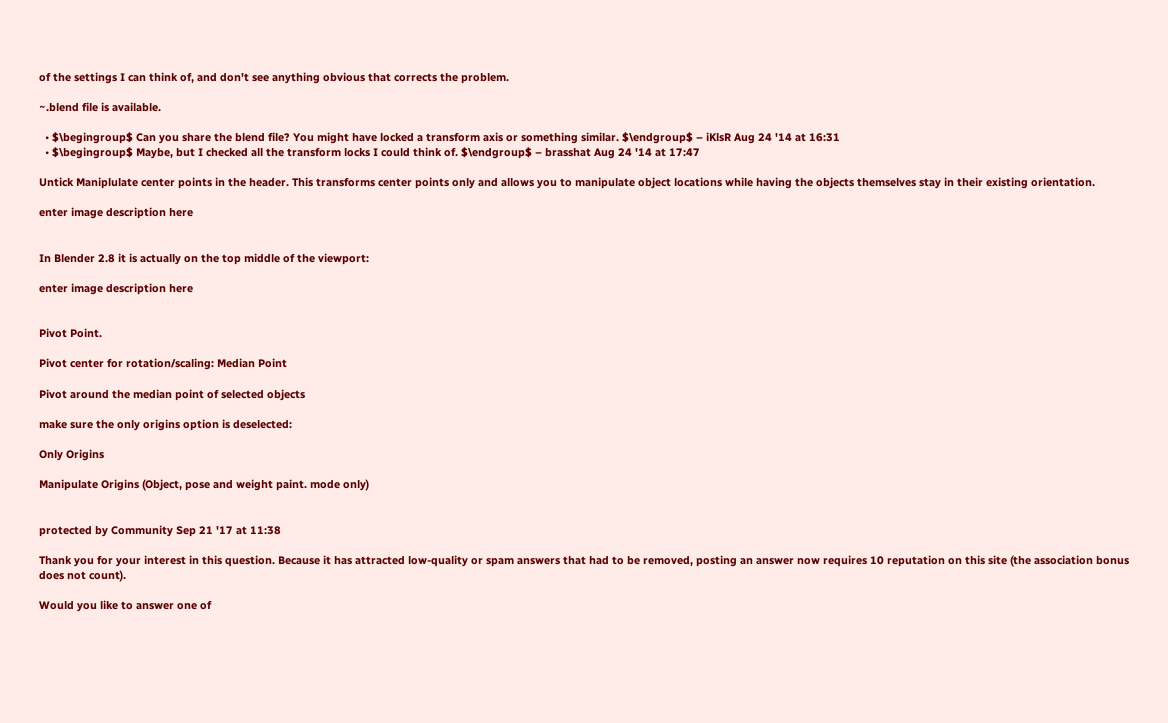of the settings I can think of, and don't see anything obvious that corrects the problem.

~.blend file is available.

  • $\begingroup$ Can you share the blend file? You might have locked a transform axis or something similar. $\endgroup$ – iKlsR Aug 24 '14 at 16:31
  • $\begingroup$ Maybe, but I checked all the transform locks I could think of. $\endgroup$ – brasshat Aug 24 '14 at 17:47

Untick Maniplulate center points in the header. This transforms center points only and allows you to manipulate object locations while having the objects themselves stay in their existing orientation.

enter image description here


In Blender 2.8 it is actually on the top middle of the viewport:

enter image description here


Pivot Point.

Pivot center for rotation/scaling: Median Point

Pivot around the median point of selected objects

make sure the only origins option is deselected:

Only Origins

Manipulate Origins (Object, pose and weight paint. mode only)


protected by Community Sep 21 '17 at 11:38

Thank you for your interest in this question. Because it has attracted low-quality or spam answers that had to be removed, posting an answer now requires 10 reputation on this site (the association bonus does not count).

Would you like to answer one of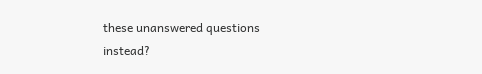these unanswered questions instead?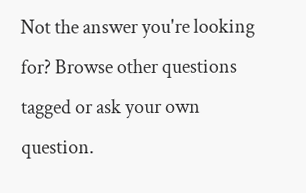Not the answer you're looking for? Browse other questions tagged or ask your own question.